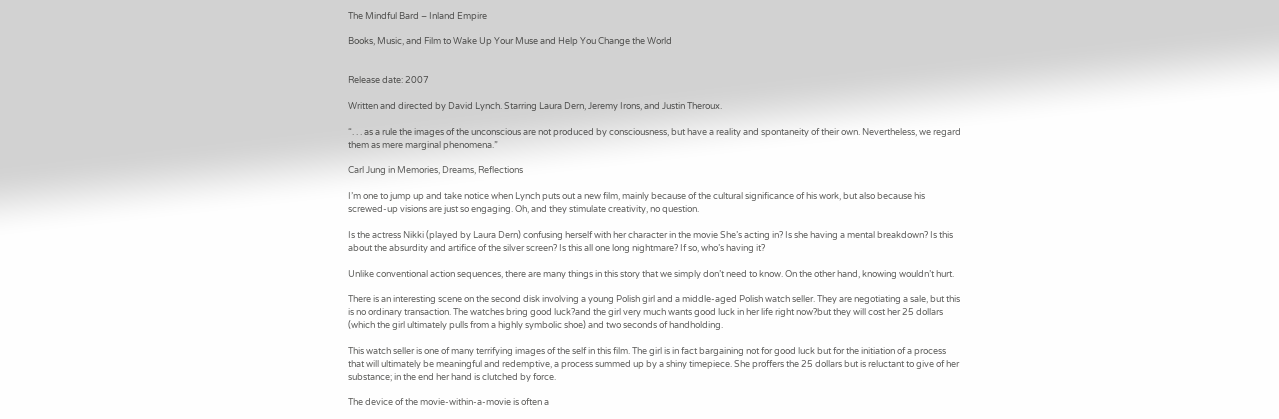The Mindful Bard – Inland Empire

Books, Music, and Film to Wake Up Your Muse and Help You Change the World


Release date: 2007

Written and directed by David Lynch. Starring Laura Dern, Jeremy Irons, and Justin Theroux.

“. . . as a rule the images of the unconscious are not produced by consciousness, but have a reality and spontaneity of their own. Nevertheless, we regard them as mere marginal phenomena.”

Carl Jung in Memories, Dreams, Reflections

I’m one to jump up and take notice when Lynch puts out a new film, mainly because of the cultural significance of his work, but also because his screwed-up visions are just so engaging. Oh, and they stimulate creativity, no question.

Is the actress Nikki (played by Laura Dern) confusing herself with her character in the movie She’s acting in? Is she having a mental breakdown? Is this about the absurdity and artifice of the silver screen? Is this all one long nightmare? If so, who’s having it?

Unlike conventional action sequences, there are many things in this story that we simply don’t need to know. On the other hand, knowing wouldn’t hurt.

There is an interesting scene on the second disk involving a young Polish girl and a middle-aged Polish watch seller. They are negotiating a sale, but this is no ordinary transaction. The watches bring good luck?and the girl very much wants good luck in her life right now?but they will cost her 25 dollars (which the girl ultimately pulls from a highly symbolic shoe) and two seconds of handholding.

This watch seller is one of many terrifying images of the self in this film. The girl is in fact bargaining not for good luck but for the initiation of a process that will ultimately be meaningful and redemptive, a process summed up by a shiny timepiece. She proffers the 25 dollars but is reluctant to give of her substance; in the end her hand is clutched by force.

The device of the movie-within-a-movie is often a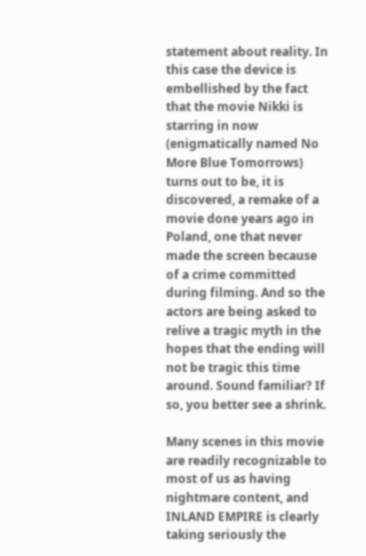statement about reality. In this case the device is embellished by the fact that the movie Nikki is starring in now (enigmatically named No More Blue Tomorrows) turns out to be, it is discovered, a remake of a movie done years ago in Poland, one that never made the screen because of a crime committed during filming. And so the actors are being asked to relive a tragic myth in the hopes that the ending will not be tragic this time around. Sound familiar? If so, you better see a shrink.

Many scenes in this movie are readily recognizable to most of us as having nightmare content, and INLAND EMPIRE is clearly taking seriously the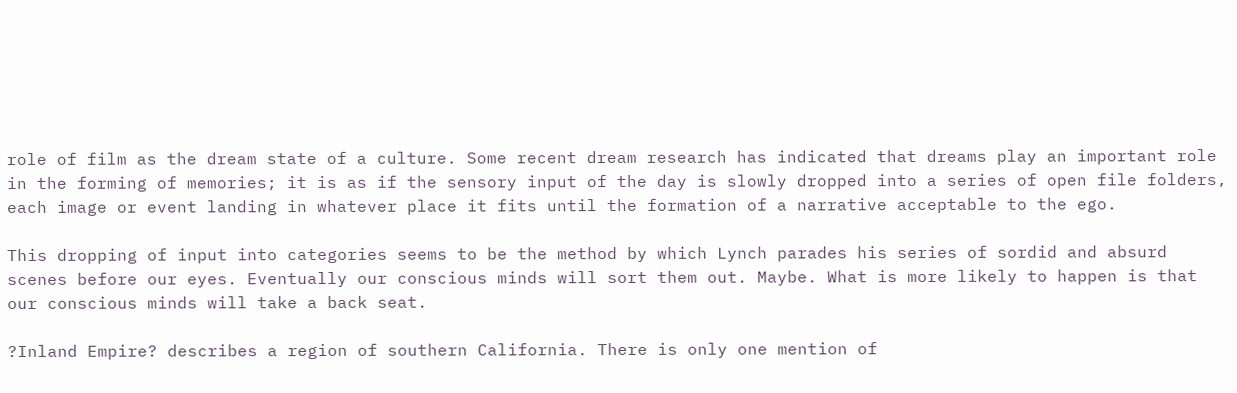role of film as the dream state of a culture. Some recent dream research has indicated that dreams play an important role in the forming of memories; it is as if the sensory input of the day is slowly dropped into a series of open file folders, each image or event landing in whatever place it fits until the formation of a narrative acceptable to the ego.

This dropping of input into categories seems to be the method by which Lynch parades his series of sordid and absurd scenes before our eyes. Eventually our conscious minds will sort them out. Maybe. What is more likely to happen is that our conscious minds will take a back seat.

?Inland Empire? describes a region of southern California. There is only one mention of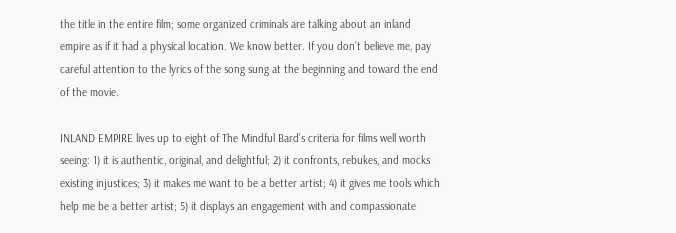the title in the entire film; some organized criminals are talking about an inland empire as if it had a physical location. We know better. If you don’t believe me, pay careful attention to the lyrics of the song sung at the beginning and toward the end of the movie.

INLAND EMPIRE lives up to eight of The Mindful Bard’s criteria for films well worth seeing: 1) it is authentic, original, and delightful; 2) it confronts, rebukes, and mocks existing injustices; 3) it makes me want to be a better artist; 4) it gives me tools which help me be a better artist; 5) it displays an engagement with and compassionate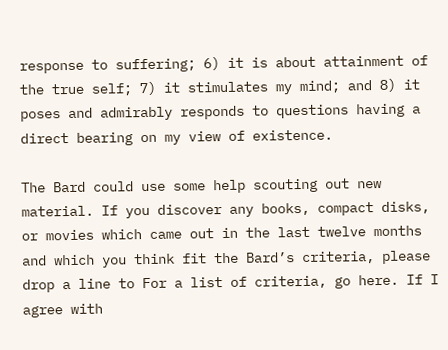response to suffering; 6) it is about attainment of the true self; 7) it stimulates my mind; and 8) it poses and admirably responds to questions having a direct bearing on my view of existence.

The Bard could use some help scouting out new material. If you discover any books, compact disks, or movies which came out in the last twelve months and which you think fit the Bard’s criteria, please drop a line to For a list of criteria, go here. If I agree with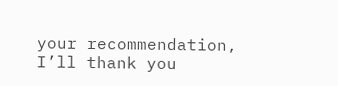your recommendation, I’ll thank you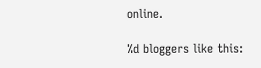online.

%d bloggers like this: